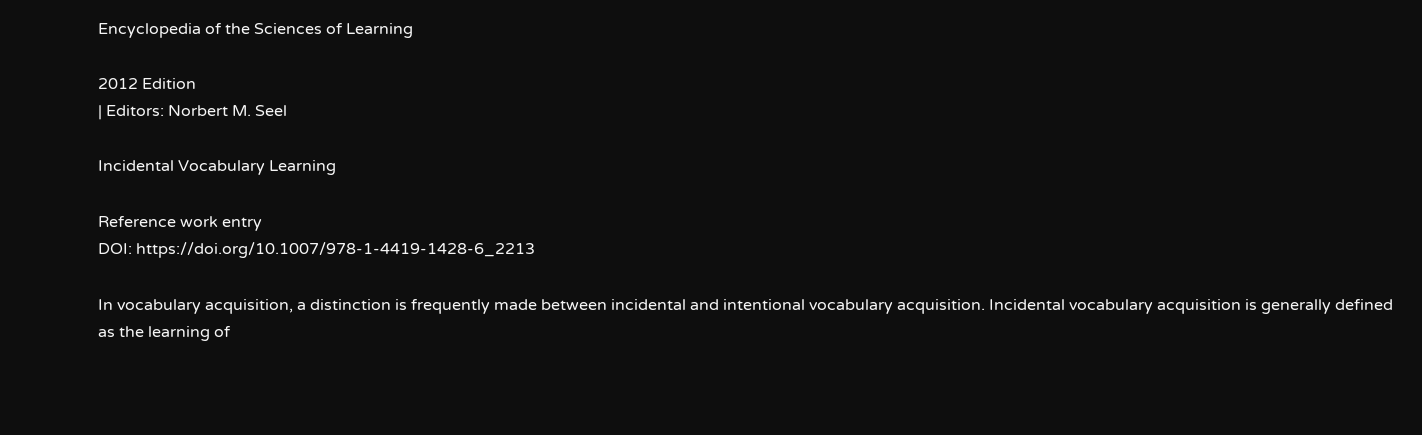Encyclopedia of the Sciences of Learning

2012 Edition
| Editors: Norbert M. Seel

Incidental Vocabulary Learning

Reference work entry
DOI: https://doi.org/10.1007/978-1-4419-1428-6_2213

In vocabulary acquisition, a distinction is frequently made between incidental and intentional vocabulary acquisition. Incidental vocabulary acquisition is generally defined as the learning of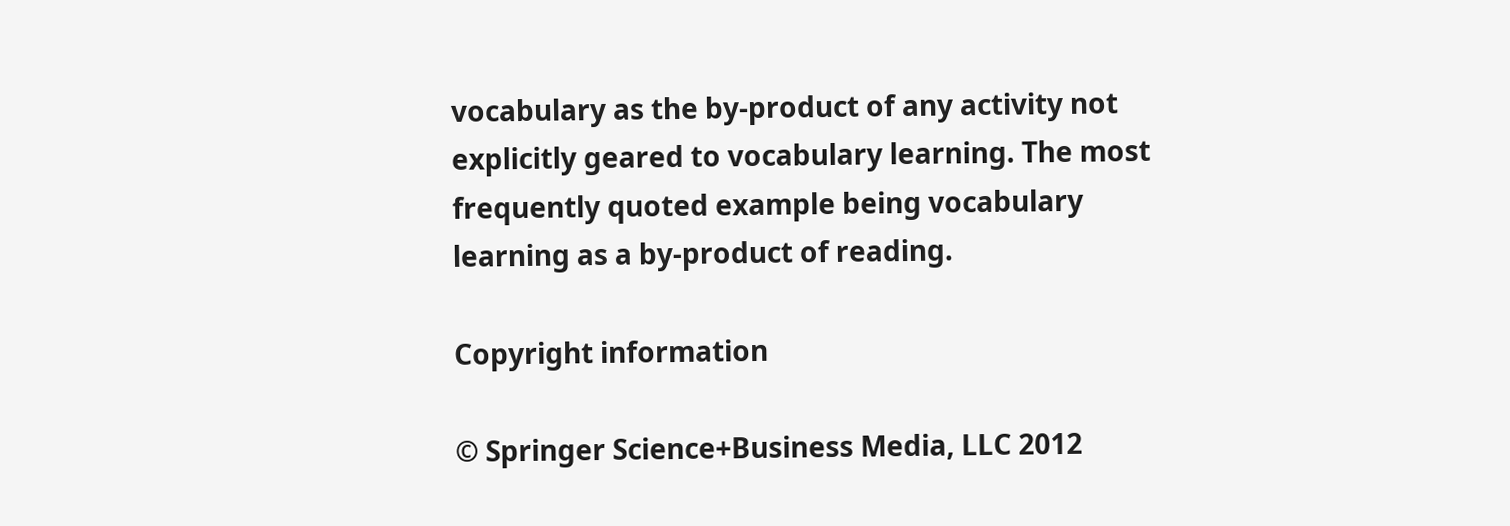vocabulary as the by-product of any activity not explicitly geared to vocabulary learning. The most frequently quoted example being vocabulary learning as a by-product of reading.

Copyright information

© Springer Science+Business Media, LLC 2012